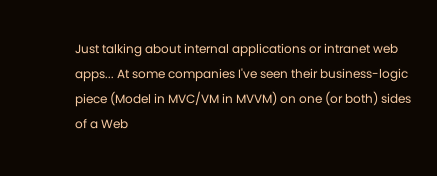Just talking about internal applications or intranet web apps... At some companies I've seen their business-logic piece (Model in MVC/VM in MVVM) on one (or both) sides of a Web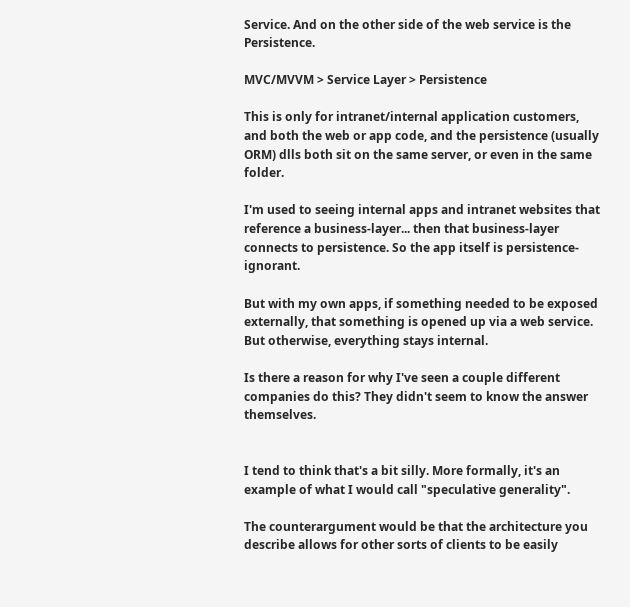Service. And on the other side of the web service is the Persistence.

MVC/MVVM > Service Layer > Persistence

This is only for intranet/internal application customers, and both the web or app code, and the persistence (usually ORM) dlls both sit on the same server, or even in the same folder.

I'm used to seeing internal apps and intranet websites that reference a business-layer... then that business-layer connects to persistence. So the app itself is persistence-ignorant.

But with my own apps, if something needed to be exposed externally, that something is opened up via a web service. But otherwise, everything stays internal.

Is there a reason for why I've seen a couple different companies do this? They didn't seem to know the answer themselves.


I tend to think that's a bit silly. More formally, it's an example of what I would call "speculative generality".

The counterargument would be that the architecture you describe allows for other sorts of clients to be easily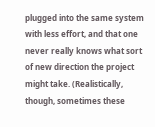plugged into the same system with less effort, and that one never really knows what sort of new direction the project might take. (Realistically, though, sometimes these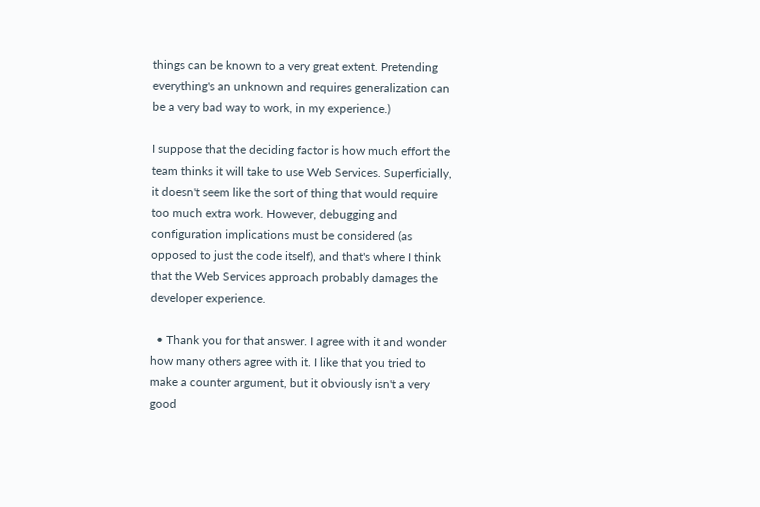things can be known to a very great extent. Pretending everything's an unknown and requires generalization can be a very bad way to work, in my experience.)

I suppose that the deciding factor is how much effort the team thinks it will take to use Web Services. Superficially, it doesn't seem like the sort of thing that would require too much extra work. However, debugging and configuration implications must be considered (as opposed to just the code itself), and that's where I think that the Web Services approach probably damages the developer experience.

  • Thank you for that answer. I agree with it and wonder how many others agree with it. I like that you tried to make a counter argument, but it obviously isn't a very good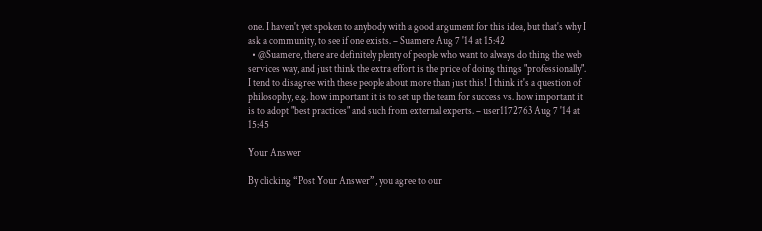one. I haven't yet spoken to anybody with a good argument for this idea, but that's why I ask a community, to see if one exists. – Suamere Aug 7 '14 at 15:42
  • @Suamere, there are definitely plenty of people who want to always do thing the web services way, and just think the extra effort is the price of doing things "professionally". I tend to disagree with these people about more than just this! I think it's a question of philosophy, e.g. how important it is to set up the team for success vs. how important it is to adopt "best practices" and such from external experts. – user1172763 Aug 7 '14 at 15:45

Your Answer

By clicking “Post Your Answer”, you agree to our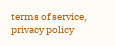terms of service, privacy policy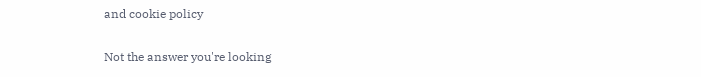and cookie policy

Not the answer you're looking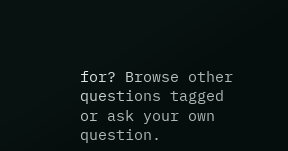for? Browse other questions tagged or ask your own question.